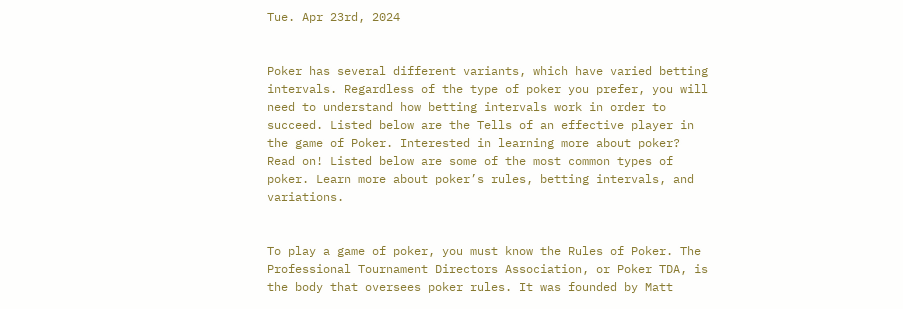Tue. Apr 23rd, 2024


Poker has several different variants, which have varied betting intervals. Regardless of the type of poker you prefer, you will need to understand how betting intervals work in order to succeed. Listed below are the Tells of an effective player in the game of Poker. Interested in learning more about poker? Read on! Listed below are some of the most common types of poker. Learn more about poker’s rules, betting intervals, and variations.


To play a game of poker, you must know the Rules of Poker. The Professional Tournament Directors Association, or Poker TDA, is the body that oversees poker rules. It was founded by Matt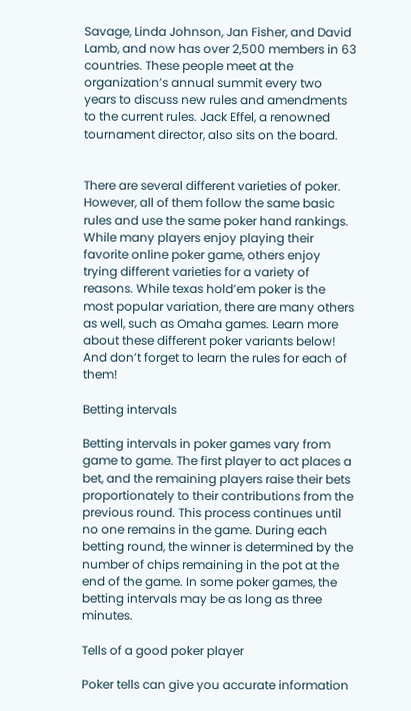Savage, Linda Johnson, Jan Fisher, and David Lamb, and now has over 2,500 members in 63 countries. These people meet at the organization’s annual summit every two years to discuss new rules and amendments to the current rules. Jack Effel, a renowned tournament director, also sits on the board.


There are several different varieties of poker. However, all of them follow the same basic rules and use the same poker hand rankings. While many players enjoy playing their favorite online poker game, others enjoy trying different varieties for a variety of reasons. While texas hold’em poker is the most popular variation, there are many others as well, such as Omaha games. Learn more about these different poker variants below! And don’t forget to learn the rules for each of them!

Betting intervals

Betting intervals in poker games vary from game to game. The first player to act places a bet, and the remaining players raise their bets proportionately to their contributions from the previous round. This process continues until no one remains in the game. During each betting round, the winner is determined by the number of chips remaining in the pot at the end of the game. In some poker games, the betting intervals may be as long as three minutes.

Tells of a good poker player

Poker tells can give you accurate information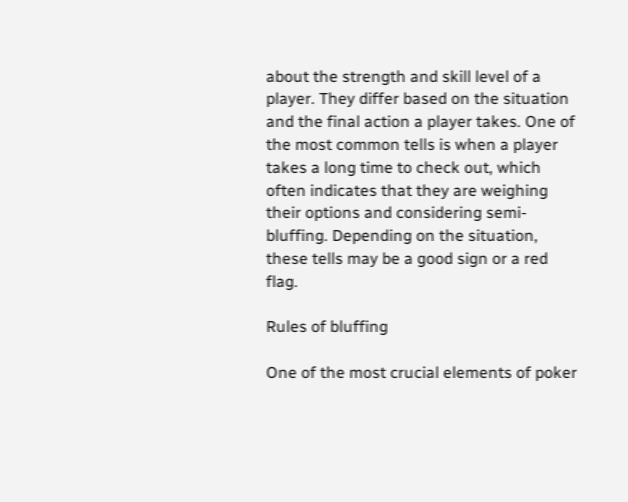about the strength and skill level of a player. They differ based on the situation and the final action a player takes. One of the most common tells is when a player takes a long time to check out, which often indicates that they are weighing their options and considering semi-bluffing. Depending on the situation, these tells may be a good sign or a red flag.

Rules of bluffing

One of the most crucial elements of poker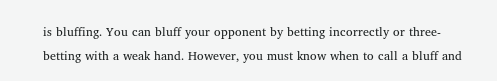is bluffing. You can bluff your opponent by betting incorrectly or three-betting with a weak hand. However, you must know when to call a bluff and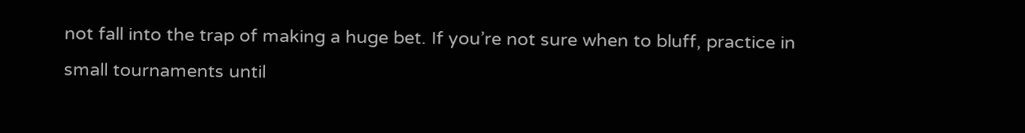not fall into the trap of making a huge bet. If you’re not sure when to bluff, practice in small tournaments until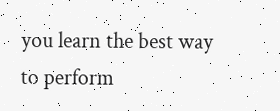you learn the best way to perform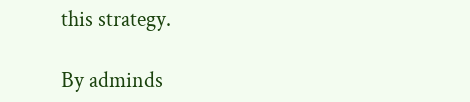this strategy.

By adminds